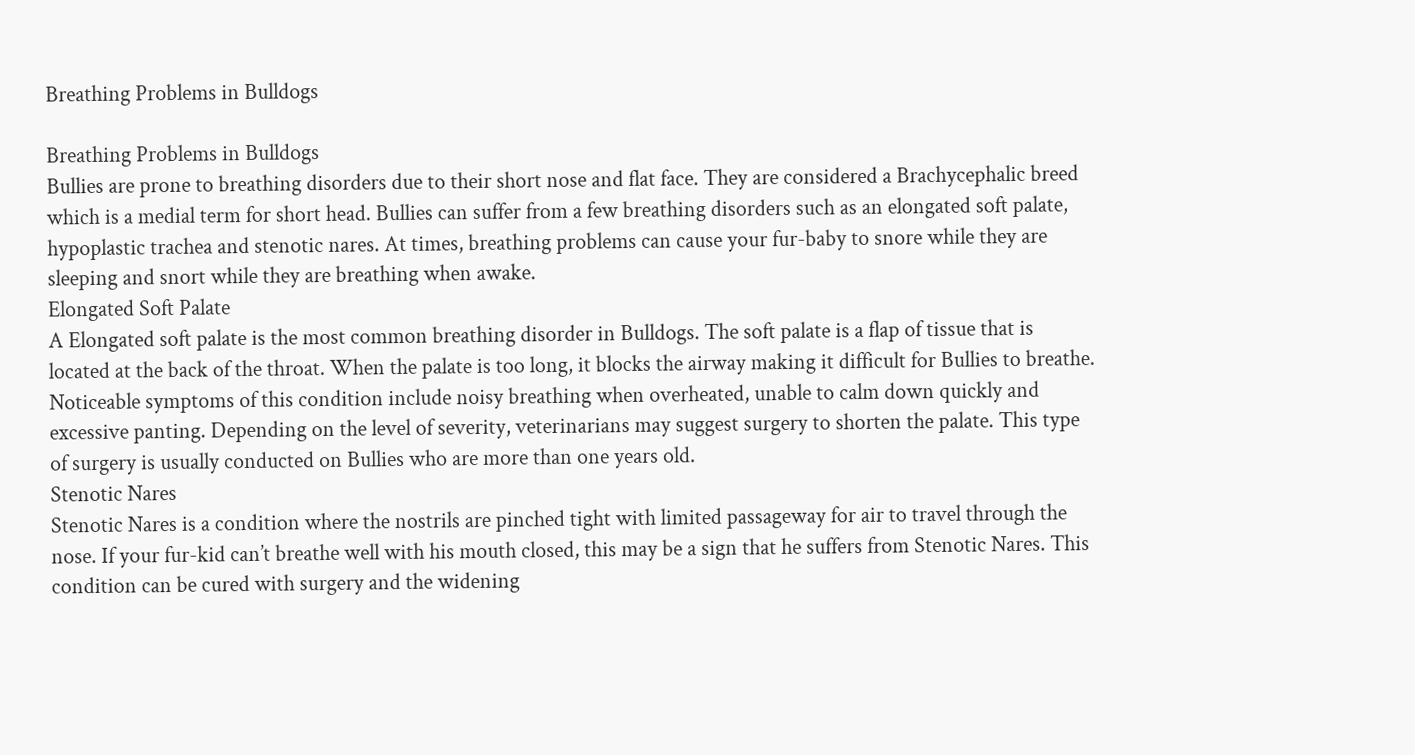Breathing Problems in Bulldogs

Breathing Problems in Bulldogs
Bullies are prone to breathing disorders due to their short nose and flat face. They are considered a Brachycephalic breed which is a medial term for short head. Bullies can suffer from a few breathing disorders such as an elongated soft palate, hypoplastic trachea and stenotic nares. At times, breathing problems can cause your fur-baby to snore while they are sleeping and snort while they are breathing when awake.
Elongated Soft Palate
A Elongated soft palate is the most common breathing disorder in Bulldogs. The soft palate is a flap of tissue that is located at the back of the throat. When the palate is too long, it blocks the airway making it difficult for Bullies to breathe. Noticeable symptoms of this condition include noisy breathing when overheated, unable to calm down quickly and excessive panting. Depending on the level of severity, veterinarians may suggest surgery to shorten the palate. This type of surgery is usually conducted on Bullies who are more than one years old.
Stenotic Nares
Stenotic Nares is a condition where the nostrils are pinched tight with limited passageway for air to travel through the nose. If your fur-kid can’t breathe well with his mouth closed, this may be a sign that he suffers from Stenotic Nares. This condition can be cured with surgery and the widening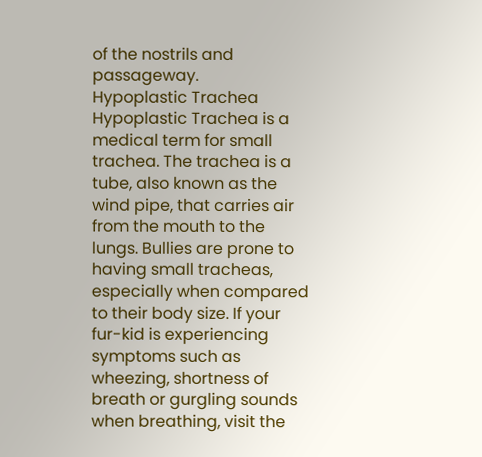of the nostrils and passageway.
Hypoplastic Trachea
Hypoplastic Trachea is a medical term for small trachea. The trachea is a tube, also known as the wind pipe, that carries air from the mouth to the lungs. Bullies are prone to having small tracheas, especially when compared to their body size. If your fur-kid is experiencing symptoms such as wheezing, shortness of breath or gurgling sounds when breathing, visit the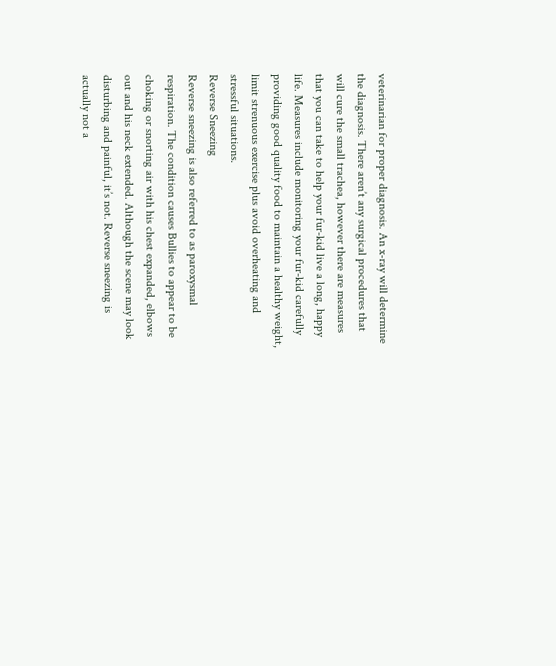veterinarian for proper diagnosis. An x-ray will determine the diagnosis. There aren’t any surgical procedures that will cure the small trachea, however there are measures that you can take to help your fur-kid live a long, happy life. Measures include monitoring your fur-kid carefully providing good quality food to maintain a healthy weight, limit strenuous exercise plus avoid overheating and stressful situations.
Reverse Sneezing
Reverse sneezing is also referred to as paroxysmal respiration. The condition causes Bullies to appear to be choking or snorting air with his chest expanded, elbows out and his neck extended. Although the scene may look disturbing and painful, it’s not. Reverse sneezing is actually not a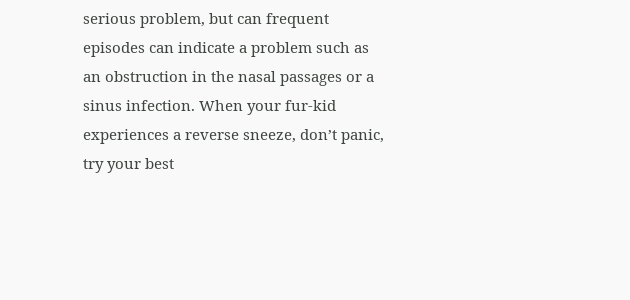serious problem, but can frequent episodes can indicate a problem such as an obstruction in the nasal passages or a sinus infection. When your fur-kid experiences a reverse sneeze, don’t panic, try your best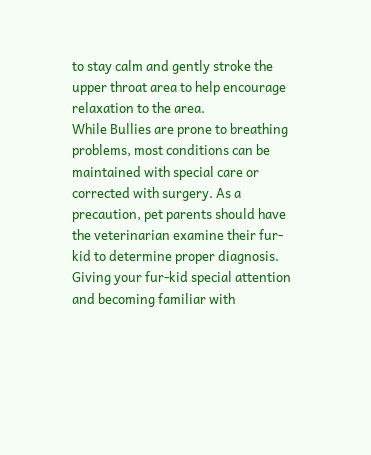to stay calm and gently stroke the upper throat area to help encourage relaxation to the area.
While Bullies are prone to breathing problems, most conditions can be maintained with special care or corrected with surgery. As a precaution, pet parents should have the veterinarian examine their fur-kid to determine proper diagnosis. Giving your fur-kid special attention and becoming familiar with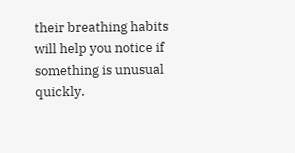their breathing habits will help you notice if something is unusual quickly.